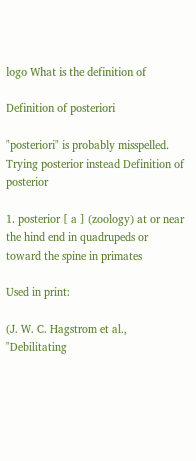logo What is the definition of

Definition of posteriori

"posteriori" is probably misspelled. Trying posterior instead Definition of posterior

1. posterior [ a ] (zoology) at or near the hind end in quadrupeds or toward the spine in primates

Used in print:

(J. W. C. Hagstrom et al., "Debilitating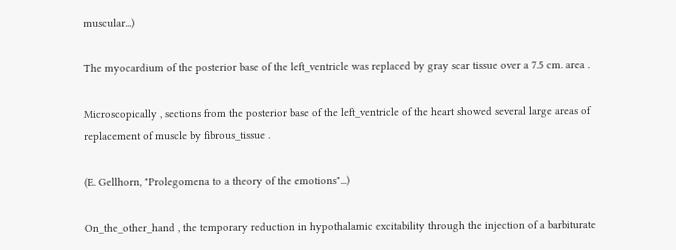muscular...)

The myocardium of the posterior base of the left_ventricle was replaced by gray scar tissue over a 7.5 cm. area .

Microscopically , sections from the posterior base of the left_ventricle of the heart showed several large areas of replacement of muscle by fibrous_tissue .

(E. Gellhorn, "Prolegomena to a theory of the emotions"...)

On_the_other_hand , the temporary reduction in hypothalamic excitability through the injection of a barbiturate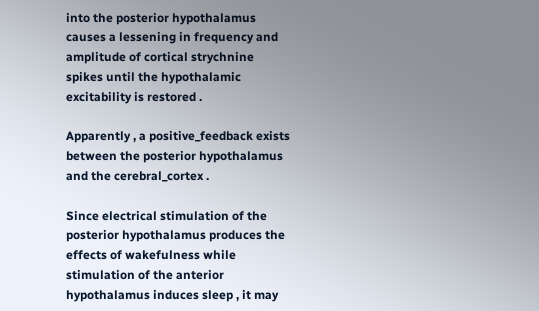into the posterior hypothalamus causes a lessening in frequency and amplitude of cortical strychnine spikes until the hypothalamic excitability is restored .

Apparently , a positive_feedback exists between the posterior hypothalamus and the cerebral_cortex .

Since electrical stimulation of the posterior hypothalamus produces the effects of wakefulness while stimulation of the anterior hypothalamus induces sleep , it may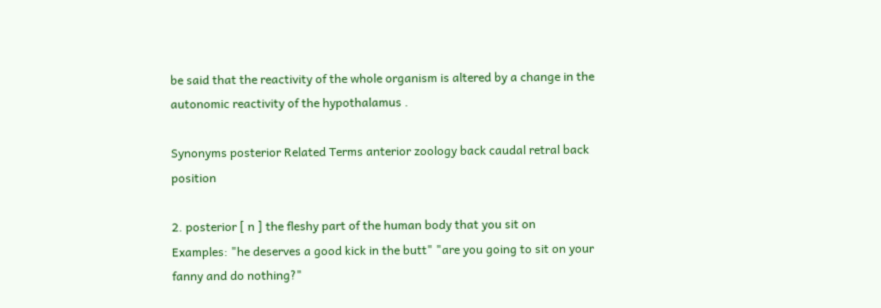be said that the reactivity of the whole organism is altered by a change in the autonomic reactivity of the hypothalamus .

Synonyms posterior Related Terms anterior zoology back caudal retral back position

2. posterior [ n ] the fleshy part of the human body that you sit on
Examples: "he deserves a good kick in the butt" "are you going to sit on your fanny and do nothing?"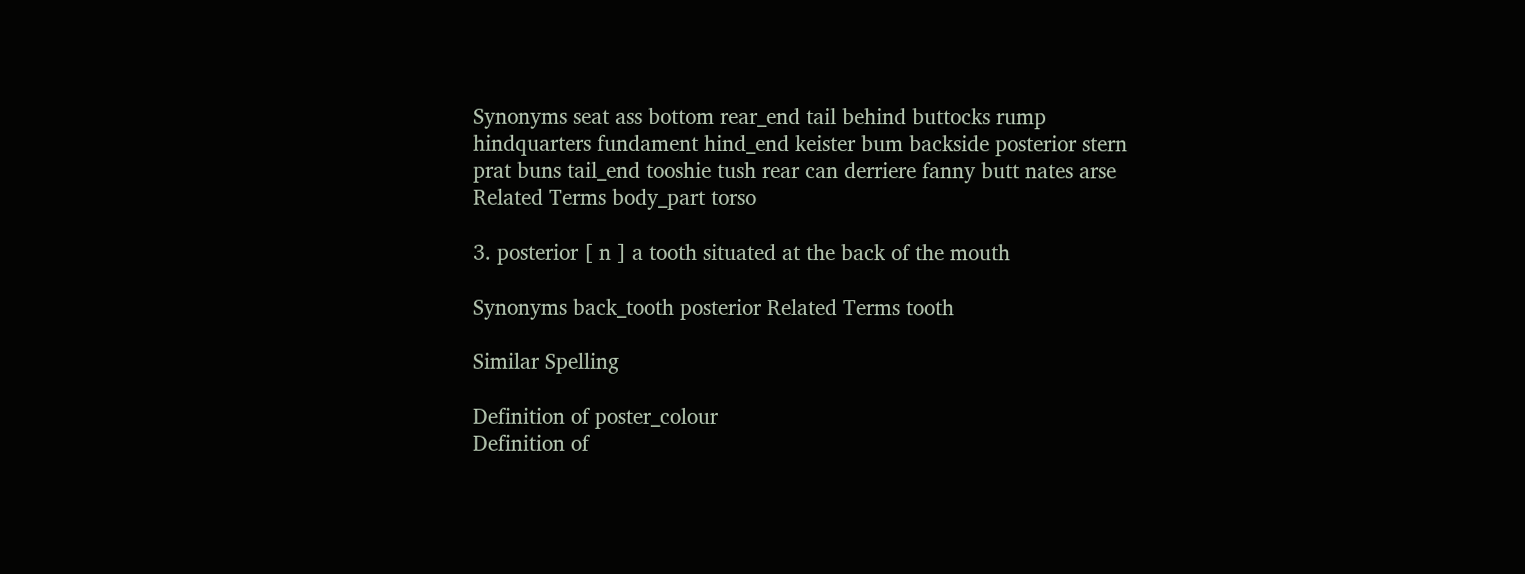Synonyms seat ass bottom rear_end tail behind buttocks rump hindquarters fundament hind_end keister bum backside posterior stern prat buns tail_end tooshie tush rear can derriere fanny butt nates arse Related Terms body_part torso

3. posterior [ n ] a tooth situated at the back of the mouth

Synonyms back_tooth posterior Related Terms tooth

Similar Spelling

Definition of poster_colour
Definition of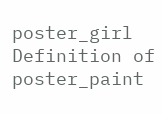poster_girl
Definition of poster_paint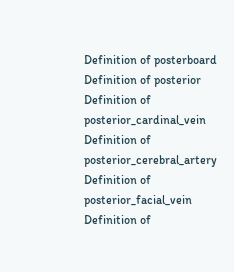Definition of posterboard
Definition of posterior
Definition of posterior_cardinal_vein
Definition of posterior_cerebral_artery
Definition of posterior_facial_vein
Definition of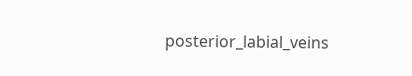posterior_labial_veins